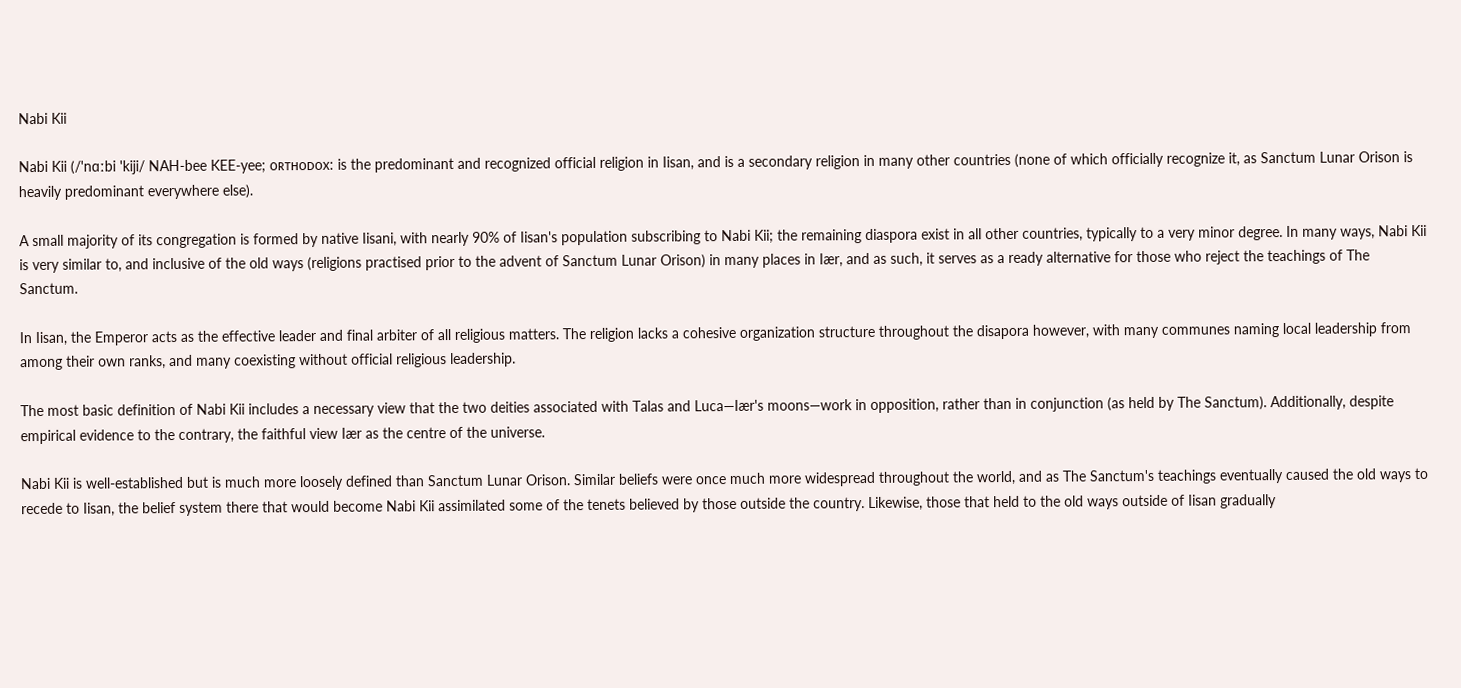Nabi Kii

Nabi Kii (/'nɑːbi 'kiji/ NAH-bee KEE-yee; oʀᴛʜoᴅox: is the predominant and recognized official religion in Iisan, and is a secondary religion in many other countries (none of which officially recognize it, as Sanctum Lunar Orison is heavily predominant everywhere else).

A small majority of its congregation is formed by native Iisani, with nearly 90% of Iisan's population subscribing to Nabi Kii; the remaining diaspora exist in all other countries, typically to a very minor degree. In many ways, Nabi Kii is very similar to, and inclusive of the old ways (religions practised prior to the advent of Sanctum Lunar Orison) in many places in Iær, and as such, it serves as a ready alternative for those who reject the teachings of The Sanctum.

In Iisan, the Emperor acts as the effective leader and final arbiter of all religious matters. The religion lacks a cohesive organization structure throughout the disapora however, with many communes naming local leadership from among their own ranks, and many coexisting without official religious leadership.

The most basic definition of Nabi Kii includes a necessary view that the two deities associated with Talas and Luca—Iær's moons—work in opposition, rather than in conjunction (as held by The Sanctum). Additionally, despite empirical evidence to the contrary, the faithful view Iær as the centre of the universe.

Nabi Kii is well-established but is much more loosely defined than Sanctum Lunar Orison. Similar beliefs were once much more widespread throughout the world, and as The Sanctum's teachings eventually caused the old ways to recede to Iisan, the belief system there that would become Nabi Kii assimilated some of the tenets believed by those outside the country. Likewise, those that held to the old ways outside of Iisan gradually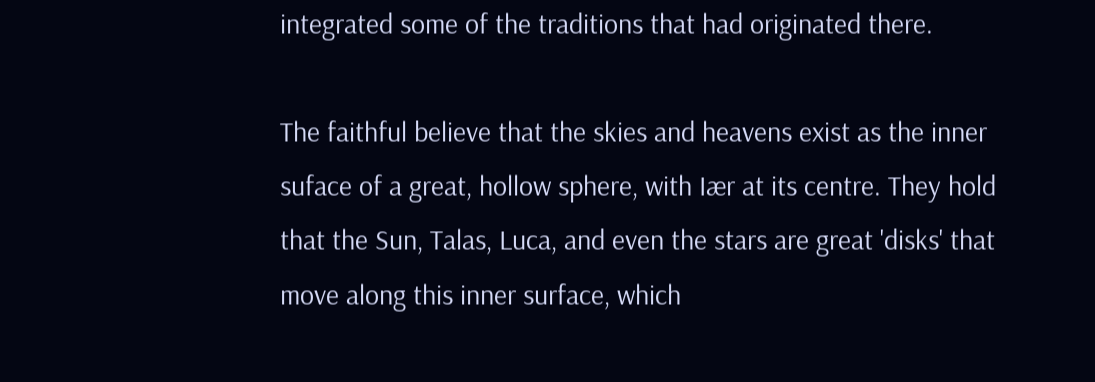integrated some of the traditions that had originated there.

The faithful believe that the skies and heavens exist as the inner suface of a great, hollow sphere, with Iær at its centre. They hold that the Sun, Talas, Luca, and even the stars are great 'disks' that move along this inner surface, which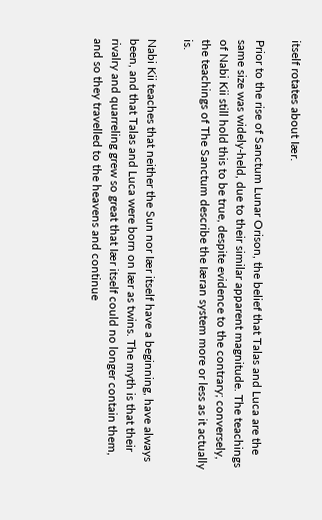itself rotates about Iær.

Prior to the rise of Sanctum Lunar Orison, the belief that Talas and Luca are the same size was widely-held, due to their similar apparent magnitude. The teachings of Nabi Kii still hold this to be true, despite evidence to the contrary; conversely, the teachings of The Sanctum describe the Iæran system more or less as it actually is.

Nabi Kii teaches that neither the Sun nor Iær itself have a beginning, have always been, and that Talas and Luca were born on Iær as twins. The myth is that their rivalry and quarreling grew so great that Iær itself could no longer contain them, and so they travelled to the heavens and continue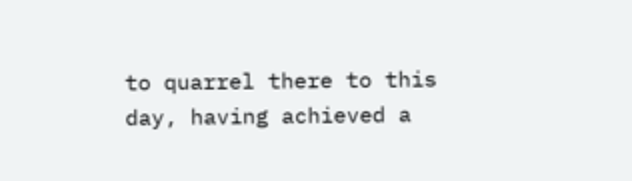to quarrel there to this day, having achieved a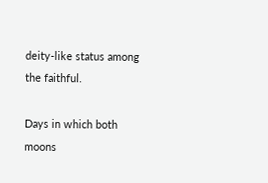deity-like status among the faithful.

Days in which both moons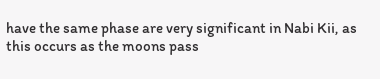have the same phase are very significant in Nabi Kii, as this occurs as the moons pass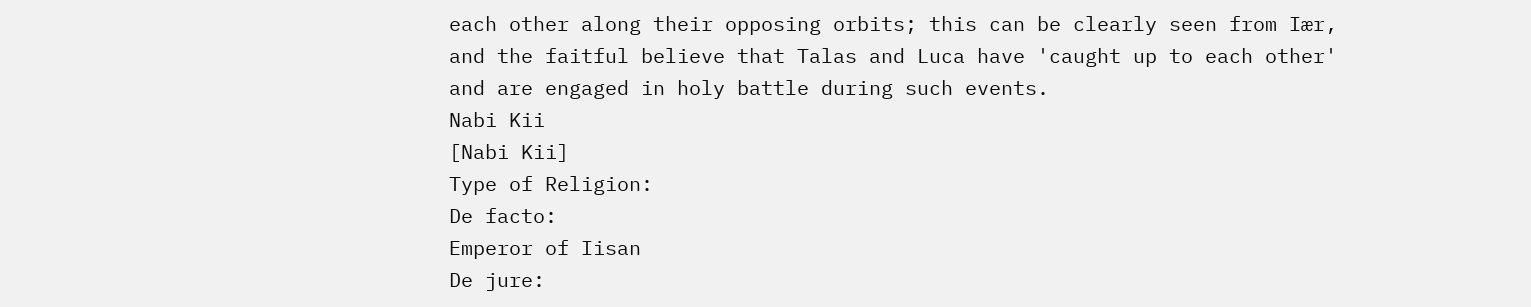each other along their opposing orbits; this can be clearly seen from Iær, and the faitful believe that Talas and Luca have 'caught up to each other' and are engaged in holy battle during such events.
Nabi Kii
[Nabi Kii]
Type of Religion:
De facto:
Emperor of Iisan
De jure: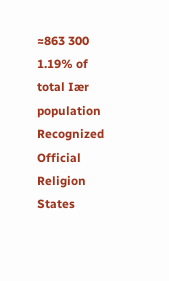≈863 300
1.19% of total Iær population
Recognized Official Religion States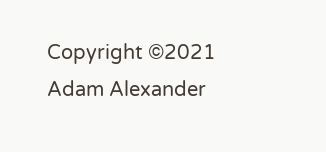Copyright ©2021 Adam Alexander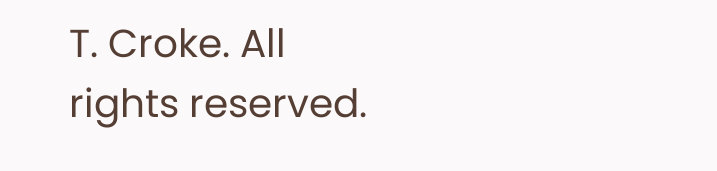T. Croke. All rights reserved.